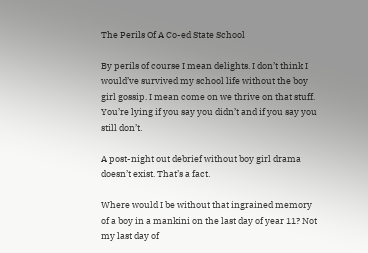The Perils Of A Co-ed State School

By perils of course I mean delights. I don’t think I would’ve survived my school life without the boy girl gossip. I mean come on we thrive on that stuff. You’re lying if you say you didn’t and if you say you still don’t.

A post-night out debrief without boy girl drama doesn’t exist. That’s a fact.

Where would I be without that ingrained memory of a boy in a mankini on the last day of year 11? Not my last day of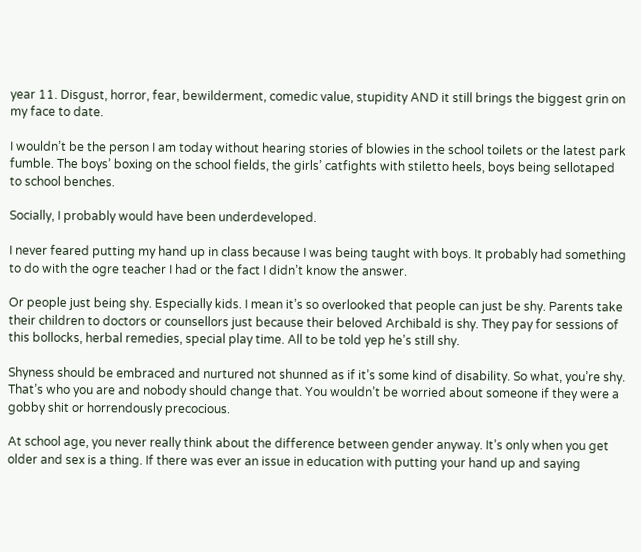year 11. Disgust, horror, fear, bewilderment, comedic value, stupidity AND it still brings the biggest grin on my face to date.

I wouldn’t be the person I am today without hearing stories of blowies in the school toilets or the latest park fumble. The boys’ boxing on the school fields, the girls’ catfights with stiletto heels, boys being sellotaped to school benches.

Socially, I probably would have been underdeveloped.

I never feared putting my hand up in class because I was being taught with boys. It probably had something to do with the ogre teacher I had or the fact I didn’t know the answer.

Or people just being shy. Especially kids. I mean it’s so overlooked that people can just be shy. Parents take their children to doctors or counsellors just because their beloved Archibald is shy. They pay for sessions of this bollocks, herbal remedies, special play time. All to be told yep he’s still shy.

Shyness should be embraced and nurtured not shunned as if it’s some kind of disability. So what, you’re shy. That’s who you are and nobody should change that. You wouldn’t be worried about someone if they were a gobby shit or horrendously precocious.

At school age, you never really think about the difference between gender anyway. It’s only when you get older and sex is a thing. If there was ever an issue in education with putting your hand up and saying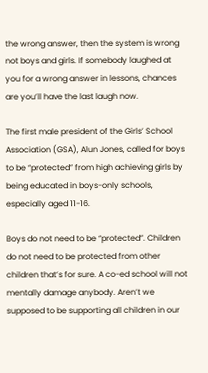the wrong answer, then the system is wrong not boys and girls. If somebody laughed at you for a wrong answer in lessons, chances are you’ll have the last laugh now.

The first male president of the Girls’ School Association (GSA), Alun Jones, called for boys to be “protected” from high achieving girls by being educated in boys-only schools, especially aged 11-16.

Boys do not need to be “protected”. Children do not need to be protected from other children that’s for sure. A co-ed school will not mentally damage anybody. Aren’t we supposed to be supporting all children in our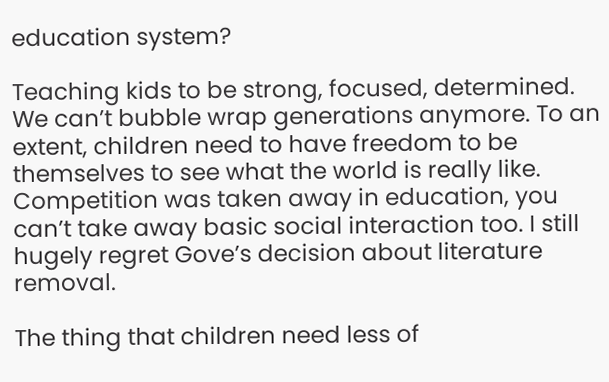education system?

Teaching kids to be strong, focused, determined. We can’t bubble wrap generations anymore. To an extent, children need to have freedom to be themselves to see what the world is really like. Competition was taken away in education, you can’t take away basic social interaction too. I still hugely regret Gove’s decision about literature removal.

The thing that children need less of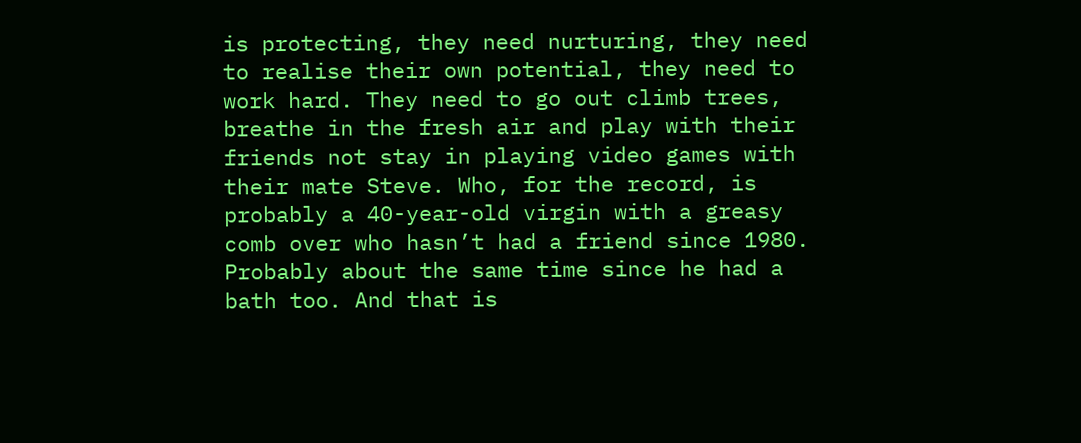is protecting, they need nurturing, they need to realise their own potential, they need to work hard. They need to go out climb trees, breathe in the fresh air and play with their friends not stay in playing video games with their mate Steve. Who, for the record, is probably a 40-year-old virgin with a greasy comb over who hasn’t had a friend since 1980. Probably about the same time since he had a bath too. And that is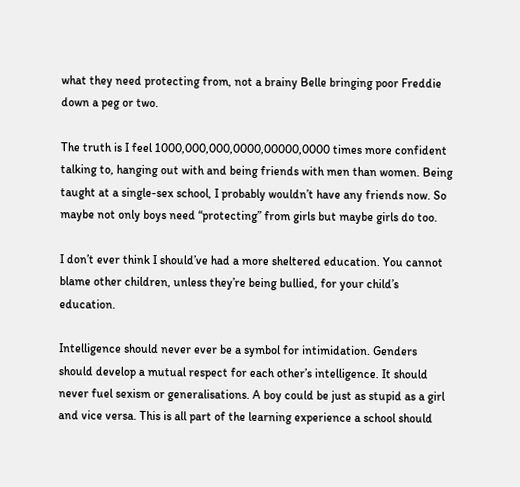what they need protecting from, not a brainy Belle bringing poor Freddie down a peg or two.

The truth is I feel 1000,000,000,0000,00000,0000 times more confident talking to, hanging out with and being friends with men than women. Being taught at a single-sex school, I probably wouldn’t have any friends now. So maybe not only boys need “protecting” from girls but maybe girls do too.

I don’t ever think I should’ve had a more sheltered education. You cannot blame other children, unless they’re being bullied, for your child’s education.

Intelligence should never ever be a symbol for intimidation. Genders should develop a mutual respect for each other’s intelligence. It should never fuel sexism or generalisations. A boy could be just as stupid as a girl and vice versa. This is all part of the learning experience a school should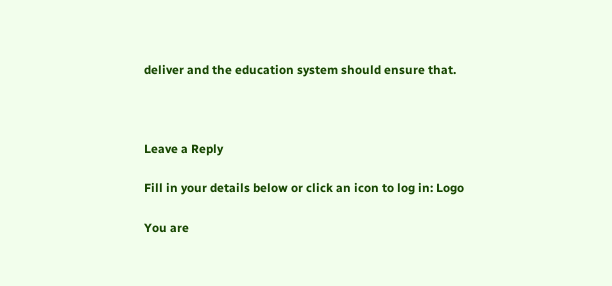deliver and the education system should ensure that.



Leave a Reply

Fill in your details below or click an icon to log in: Logo

You are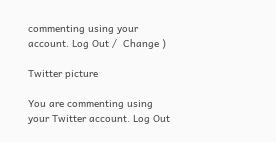commenting using your account. Log Out /  Change )

Twitter picture

You are commenting using your Twitter account. Log Out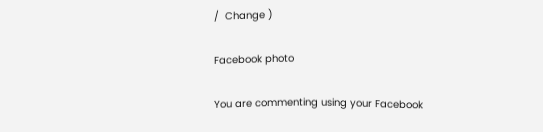/  Change )

Facebook photo

You are commenting using your Facebook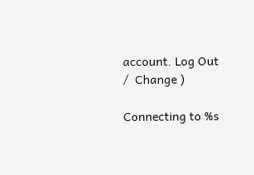account. Log Out /  Change )

Connecting to %s